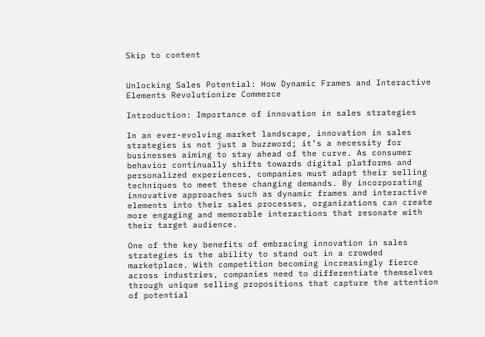Skip to content


Unlocking Sales Potential: How Dynamic Frames and Interactive Elements Revolutionize Commerce

Introduction: Importance of innovation in sales strategies

In an ever-evolving market landscape, innovation in sales strategies is not just a buzzword; it’s a necessity for businesses aiming to stay ahead of the curve. As consumer behavior continually shifts towards digital platforms and personalized experiences, companies must adapt their selling techniques to meet these changing demands. By incorporating innovative approaches such as dynamic frames and interactive elements into their sales processes, organizations can create more engaging and memorable interactions that resonate with their target audience.

One of the key benefits of embracing innovation in sales strategies is the ability to stand out in a crowded marketplace. With competition becoming increasingly fierce across industries, companies need to differentiate themselves through unique selling propositions that capture the attention of potential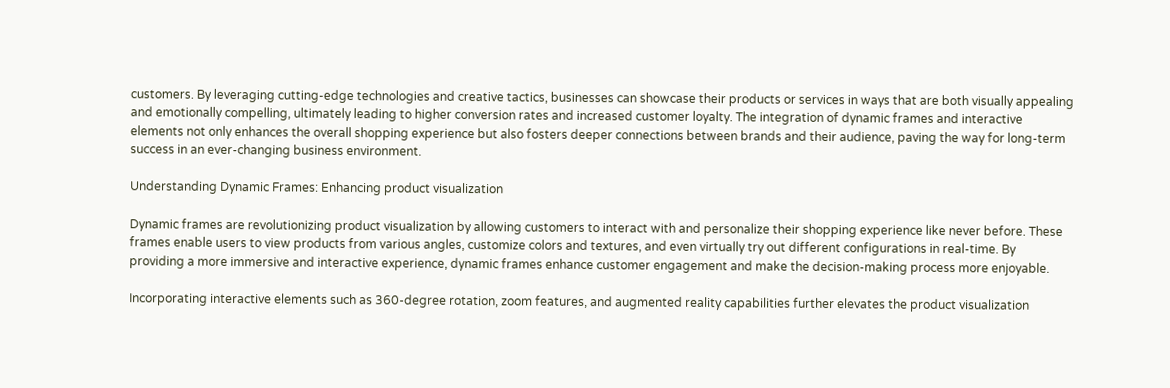customers. By leveraging cutting-edge technologies and creative tactics, businesses can showcase their products or services in ways that are both visually appealing and emotionally compelling, ultimately leading to higher conversion rates and increased customer loyalty. The integration of dynamic frames and interactive elements not only enhances the overall shopping experience but also fosters deeper connections between brands and their audience, paving the way for long-term success in an ever-changing business environment.

Understanding Dynamic Frames: Enhancing product visualization

Dynamic frames are revolutionizing product visualization by allowing customers to interact with and personalize their shopping experience like never before. These frames enable users to view products from various angles, customize colors and textures, and even virtually try out different configurations in real-time. By providing a more immersive and interactive experience, dynamic frames enhance customer engagement and make the decision-making process more enjoyable.

Incorporating interactive elements such as 360-degree rotation, zoom features, and augmented reality capabilities further elevates the product visualization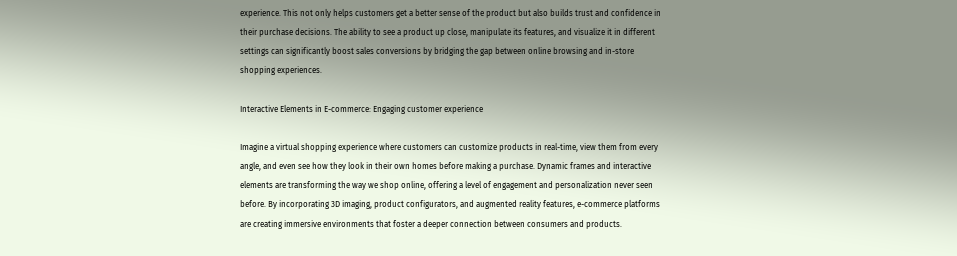experience. This not only helps customers get a better sense of the product but also builds trust and confidence in their purchase decisions. The ability to see a product up close, manipulate its features, and visualize it in different settings can significantly boost sales conversions by bridging the gap between online browsing and in-store shopping experiences.

Interactive Elements in E-commerce: Engaging customer experience

Imagine a virtual shopping experience where customers can customize products in real-time, view them from every angle, and even see how they look in their own homes before making a purchase. Dynamic frames and interactive elements are transforming the way we shop online, offering a level of engagement and personalization never seen before. By incorporating 3D imaging, product configurators, and augmented reality features, e-commerce platforms are creating immersive environments that foster a deeper connection between consumers and products.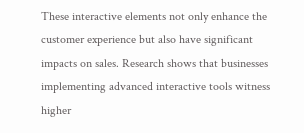These interactive elements not only enhance the customer experience but also have significant impacts on sales. Research shows that businesses implementing advanced interactive tools witness higher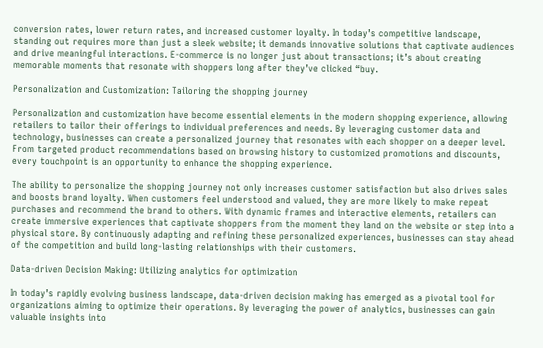conversion rates, lower return rates, and increased customer loyalty. In today’s competitive landscape, standing out requires more than just a sleek website; it demands innovative solutions that captivate audiences and drive meaningful interactions. E-commerce is no longer just about transactions; it’s about creating memorable moments that resonate with shoppers long after they’ve clicked “buy.

Personalization and Customization: Tailoring the shopping journey

Personalization and customization have become essential elements in the modern shopping experience, allowing retailers to tailor their offerings to individual preferences and needs. By leveraging customer data and technology, businesses can create a personalized journey that resonates with each shopper on a deeper level. From targeted product recommendations based on browsing history to customized promotions and discounts, every touchpoint is an opportunity to enhance the shopping experience.

The ability to personalize the shopping journey not only increases customer satisfaction but also drives sales and boosts brand loyalty. When customers feel understood and valued, they are more likely to make repeat purchases and recommend the brand to others. With dynamic frames and interactive elements, retailers can create immersive experiences that captivate shoppers from the moment they land on the website or step into a physical store. By continuously adapting and refining these personalized experiences, businesses can stay ahead of the competition and build long-lasting relationships with their customers.

Data-driven Decision Making: Utilizing analytics for optimization

In today’s rapidly evolving business landscape, data-driven decision making has emerged as a pivotal tool for organizations aiming to optimize their operations. By leveraging the power of analytics, businesses can gain valuable insights into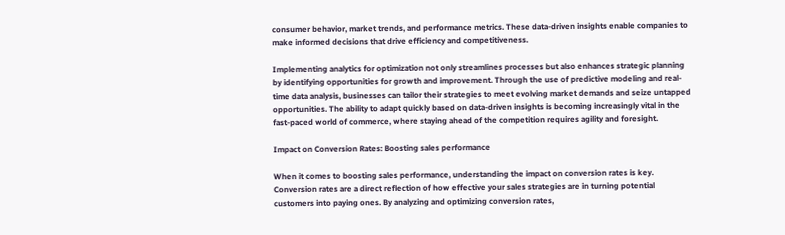consumer behavior, market trends, and performance metrics. These data-driven insights enable companies to make informed decisions that drive efficiency and competitiveness.

Implementing analytics for optimization not only streamlines processes but also enhances strategic planning by identifying opportunities for growth and improvement. Through the use of predictive modeling and real-time data analysis, businesses can tailor their strategies to meet evolving market demands and seize untapped opportunities. The ability to adapt quickly based on data-driven insights is becoming increasingly vital in the fast-paced world of commerce, where staying ahead of the competition requires agility and foresight.

Impact on Conversion Rates: Boosting sales performance

When it comes to boosting sales performance, understanding the impact on conversion rates is key. Conversion rates are a direct reflection of how effective your sales strategies are in turning potential customers into paying ones. By analyzing and optimizing conversion rates,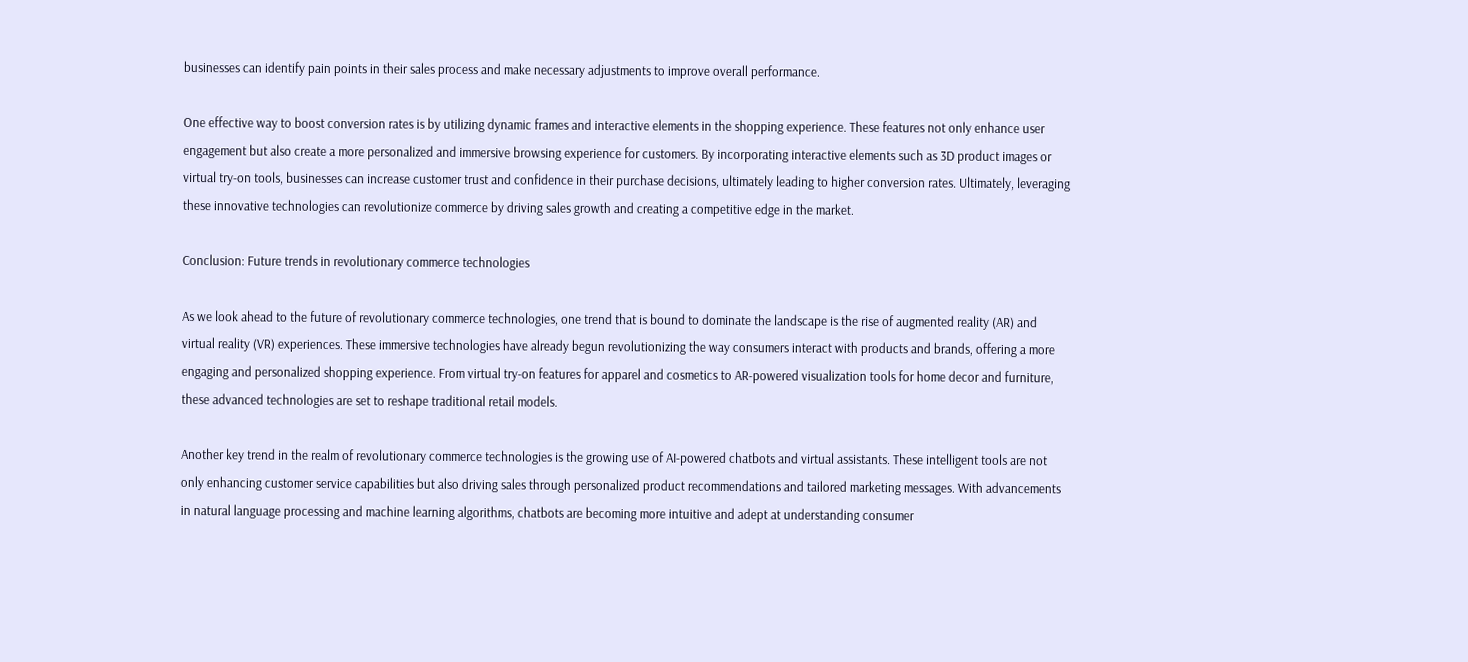businesses can identify pain points in their sales process and make necessary adjustments to improve overall performance.

One effective way to boost conversion rates is by utilizing dynamic frames and interactive elements in the shopping experience. These features not only enhance user engagement but also create a more personalized and immersive browsing experience for customers. By incorporating interactive elements such as 3D product images or virtual try-on tools, businesses can increase customer trust and confidence in their purchase decisions, ultimately leading to higher conversion rates. Ultimately, leveraging these innovative technologies can revolutionize commerce by driving sales growth and creating a competitive edge in the market.

Conclusion: Future trends in revolutionary commerce technologies

As we look ahead to the future of revolutionary commerce technologies, one trend that is bound to dominate the landscape is the rise of augmented reality (AR) and virtual reality (VR) experiences. These immersive technologies have already begun revolutionizing the way consumers interact with products and brands, offering a more engaging and personalized shopping experience. From virtual try-on features for apparel and cosmetics to AR-powered visualization tools for home decor and furniture, these advanced technologies are set to reshape traditional retail models.

Another key trend in the realm of revolutionary commerce technologies is the growing use of AI-powered chatbots and virtual assistants. These intelligent tools are not only enhancing customer service capabilities but also driving sales through personalized product recommendations and tailored marketing messages. With advancements in natural language processing and machine learning algorithms, chatbots are becoming more intuitive and adept at understanding consumer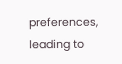preferences, leading to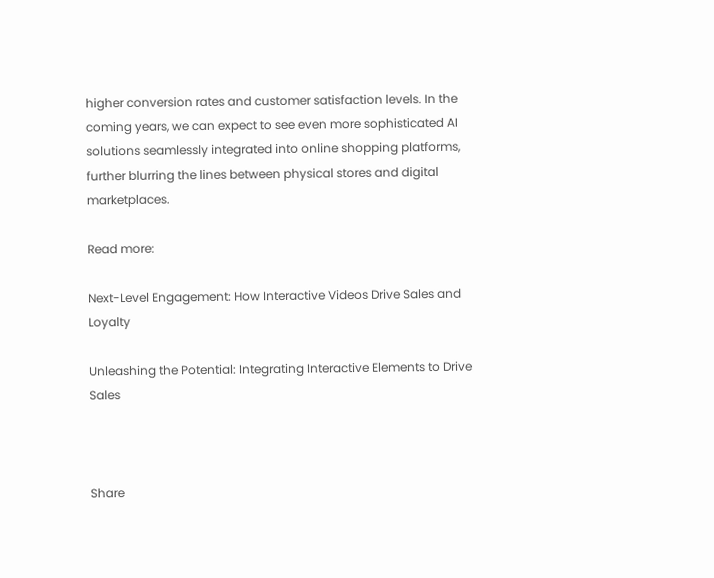higher conversion rates and customer satisfaction levels. In the coming years, we can expect to see even more sophisticated AI solutions seamlessly integrated into online shopping platforms, further blurring the lines between physical stores and digital marketplaces.

Read more:

Next-Level Engagement: How Interactive Videos Drive Sales and Loyalty

Unleashing the Potential: Integrating Interactive Elements to Drive Sales



Share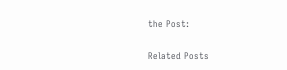the Post:

Related Posts